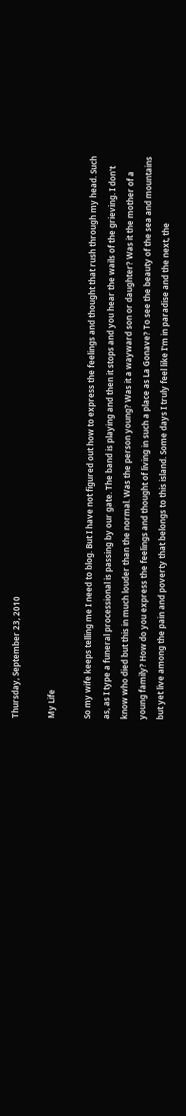Thursday, September 23, 2010

My Life

So my wife keeps telling me I need to blog. But I have not figured out how to express the feelings and thought that rush through my head. Such as, as I type a funeral processional is passing by our gate. The band is playing and then it stops and you hear the wails of the grieving. I don't know who died but this in much louder than the normal. Was the person young? Was it a wayward son or daughter? Was it the mother of a young family? How do you express the feelings and thought of living in such a place as La Gonave? To see the beauty of the sea and mountains but yet live among the pain and poverty that belongs to this island. Some days I truly feel like I'm in paradise and the next, the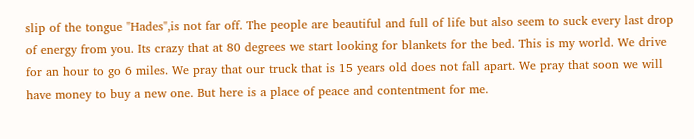slip of the tongue "Hades",is not far off. The people are beautiful and full of life but also seem to suck every last drop of energy from you. Its crazy that at 80 degrees we start looking for blankets for the bed. This is my world. We drive for an hour to go 6 miles. We pray that our truck that is 15 years old does not fall apart. We pray that soon we will have money to buy a new one. But here is a place of peace and contentment for me.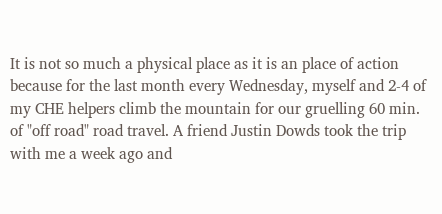It is not so much a physical place as it is an place of action because for the last month every Wednesday, myself and 2-4 of my CHE helpers climb the mountain for our gruelling 60 min. of "off road" road travel. A friend Justin Dowds took the trip with me a week ago and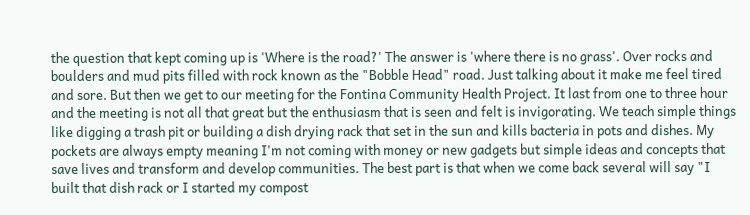the question that kept coming up is 'Where is the road?' The answer is 'where there is no grass'. Over rocks and boulders and mud pits filled with rock known as the "Bobble Head" road. Just talking about it make me feel tired and sore. But then we get to our meeting for the Fontina Community Health Project. It last from one to three hour and the meeting is not all that great but the enthusiasm that is seen and felt is invigorating. We teach simple things like digging a trash pit or building a dish drying rack that set in the sun and kills bacteria in pots and dishes. My pockets are always empty meaning I'm not coming with money or new gadgets but simple ideas and concepts that save lives and transform and develop communities. The best part is that when we come back several will say "I built that dish rack or I started my compost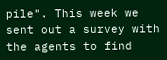pile". This week we sent out a survey with the agents to find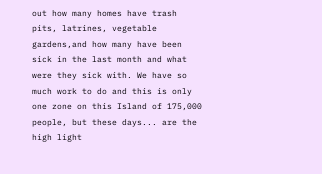out how many homes have trash pits, latrines, vegetable gardens,and how many have been sick in the last month and what were they sick with. We have so much work to do and this is only one zone on this Island of 175,000 people, but these days... are the high light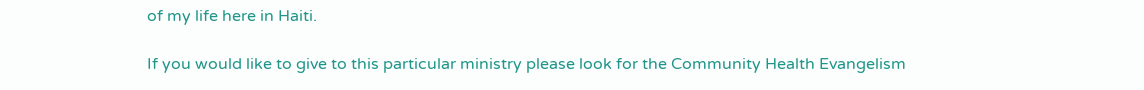of my life here in Haiti.

If you would like to give to this particular ministry please look for the Community Health Evangelism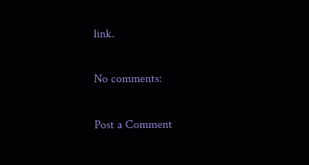link.

No comments:

Post a Comment